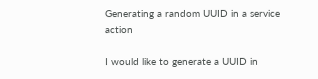Generating a random UUID in a service action

I would like to generate a UUID in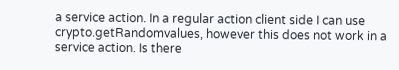a service action. In a regular action client side I can use crypto.getRandomvalues, however this does not work in a service action. Is there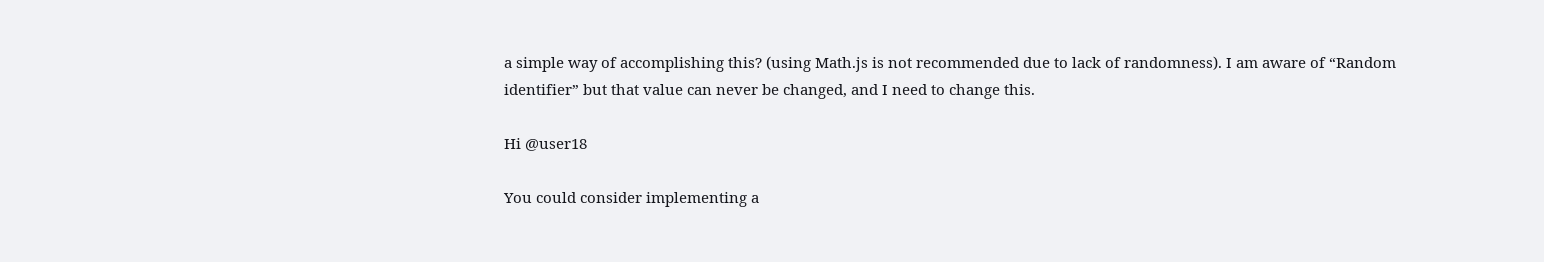a simple way of accomplishing this? (using Math.js is not recommended due to lack of randomness). I am aware of “Random identifier” but that value can never be changed, and I need to change this.

Hi @user18

You could consider implementing a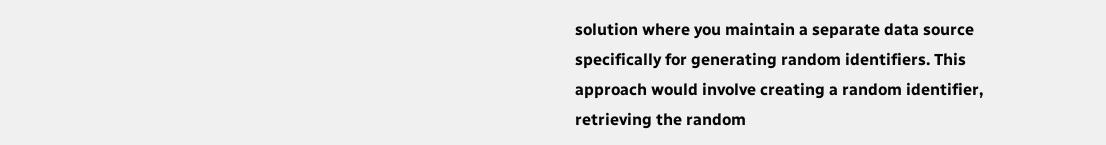solution where you maintain a separate data source specifically for generating random identifiers. This approach would involve creating a random identifier, retrieving the random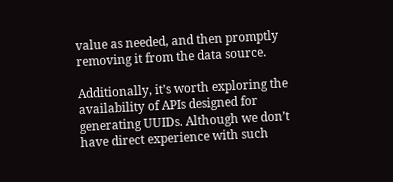value as needed, and then promptly removing it from the data source.

Additionally, it’s worth exploring the availability of APIs designed for generating UUIDs. Although we don’t have direct experience with such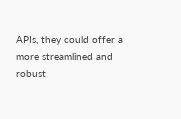APIs, they could offer a more streamlined and robust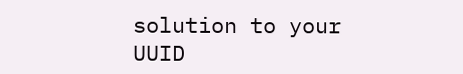solution to your UUID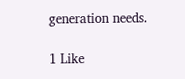generation needs.

1 Like